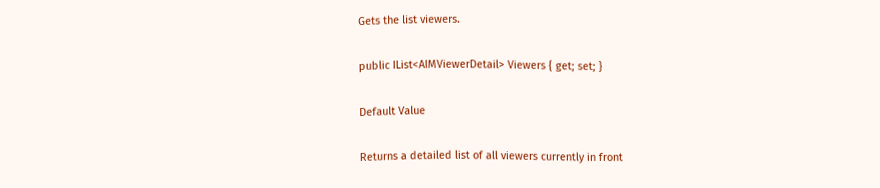Gets the list viewers.

public IList<AIMViewerDetail> Viewers { get; set; }

Default Value

Returns a detailed list of all viewers currently in front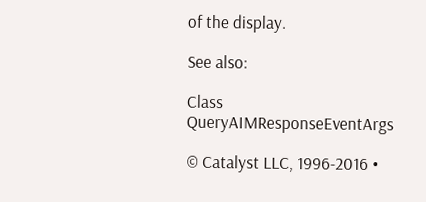of the display.

See also:

Class QueryAIMResponseEventArgs

© Catalyst LLC, 1996-2016 •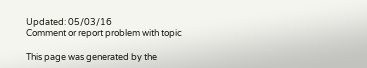Updated: 05/03/16
Comment or report problem with topic

This page was generated by the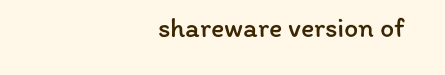shareware version of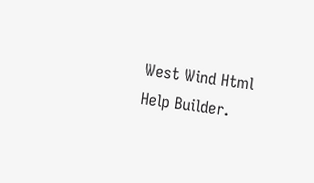West Wind Html Help Builder.